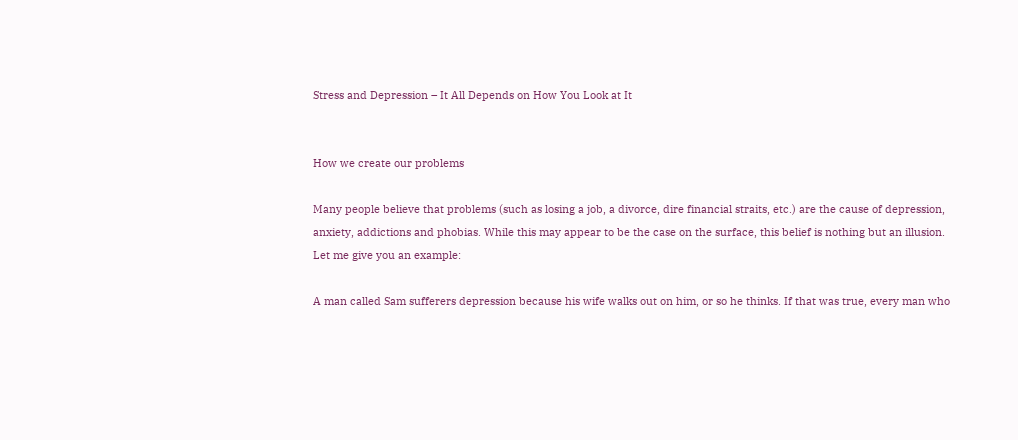Stress and Depression – It All Depends on How You Look at It


How we create our problems

Many people believe that problems (such as losing a job, a divorce, dire financial straits, etc.) are the cause of depression, anxiety, addictions and phobias. While this may appear to be the case on the surface, this belief is nothing but an illusion. Let me give you an example:

A man called Sam sufferers depression because his wife walks out on him, or so he thinks. If that was true, every man who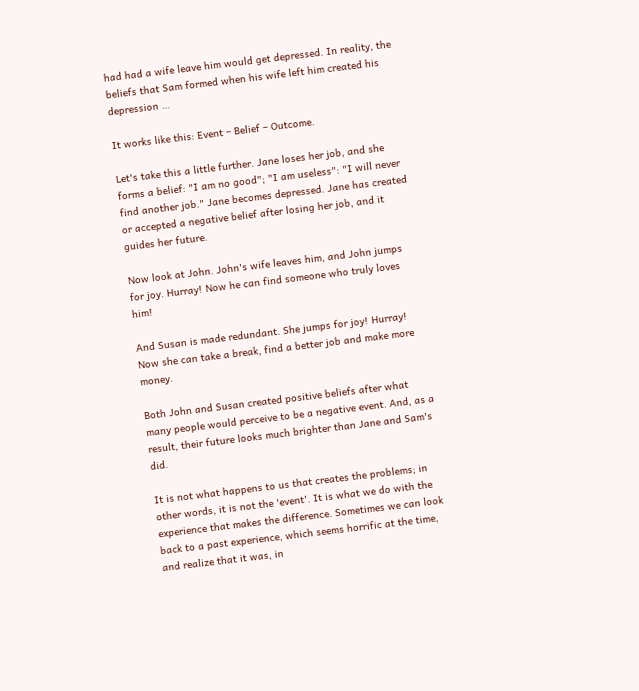had had a wife leave him would get depressed. In reality, the beliefs that Sam formed when his wife left him created his depression …

It works like this: Event – Belief – Outcome.

Let's take this a little further. Jane loses her job, and she forms a belief: "I am no good"; "I am useless": "I will never find another job." Jane becomes depressed. Jane has created or accepted a negative belief after losing her job, and it guides her future.

Now look at John. John's wife leaves him, and John jumps for joy. Hurray! Now he can find someone who truly loves him!

And Susan is made redundant. She jumps for joy! Hurray! Now she can take a break, find a better job and make more money.

Both John and Susan created positive beliefs after what many people would perceive to be a negative event. And, as a result, their future looks much brighter than Jane and Sam's did.

It is not what happens to us that creates the problems; in other words, it is not the 'event'. It is what we do with the experience that makes the difference. Sometimes we can look back to a past experience, which seems horrific at the time, and realize that it was, in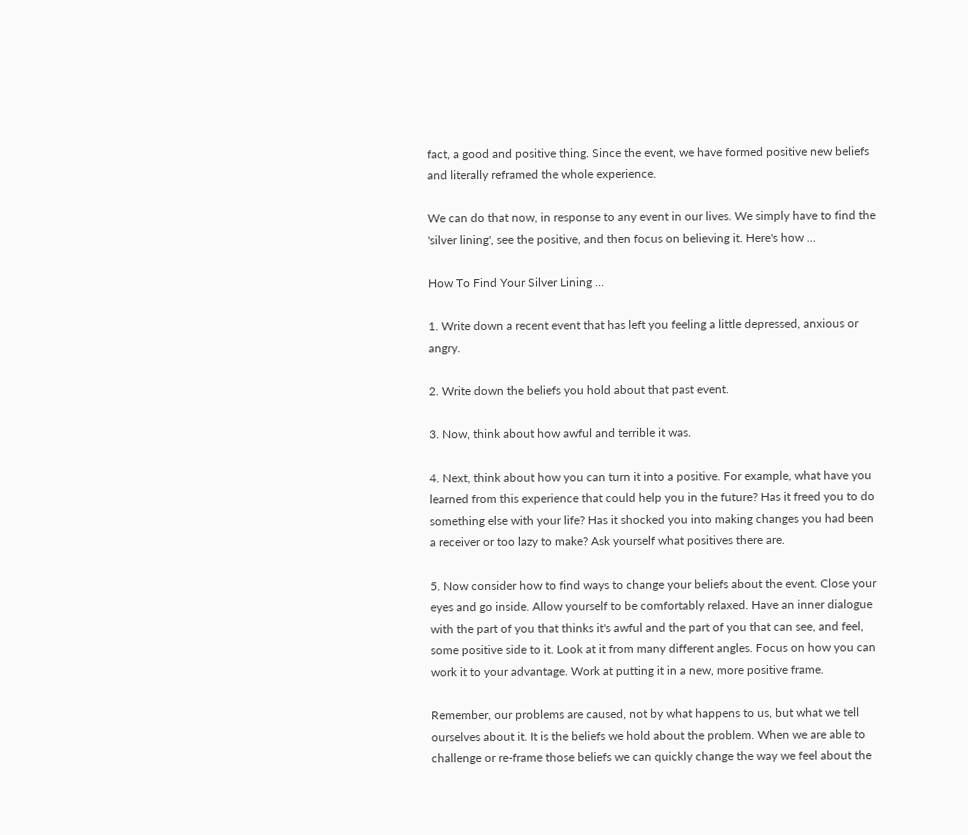fact, a good and positive thing. Since the event, we have formed positive new beliefs and literally reframed the whole experience.

We can do that now, in response to any event in our lives. We simply have to find the 'silver lining', see the positive, and then focus on believing it. Here's how …

How To Find Your Silver Lining …

1. Write down a recent event that has left you feeling a little depressed, anxious or angry.

2. Write down the beliefs you hold about that past event.

3. Now, think about how awful and terrible it was.

4. Next, think about how you can turn it into a positive. For example, what have you learned from this experience that could help you in the future? Has it freed you to do something else with your life? Has it shocked you into making changes you had been a receiver or too lazy to make? Ask yourself what positives there are.

5. Now consider how to find ways to change your beliefs about the event. Close your eyes and go inside. Allow yourself to be comfortably relaxed. Have an inner dialogue with the part of you that thinks it's awful and the part of you that can see, and feel, some positive side to it. Look at it from many different angles. Focus on how you can work it to your advantage. Work at putting it in a new, more positive frame.

Remember, our problems are caused, not by what happens to us, but what we tell ourselves about it. It is the beliefs we hold about the problem. When we are able to challenge or re-frame those beliefs we can quickly change the way we feel about the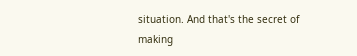situation. And that's the secret of making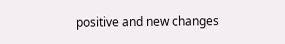positive and new changes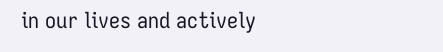in our lives and actively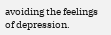avoiding the feelings of depression.